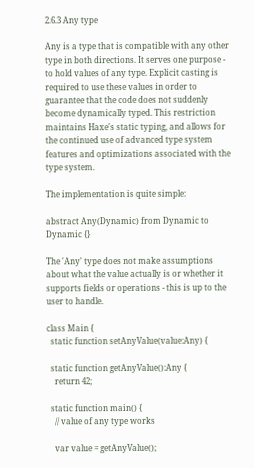2.6.3 Any type

Any is a type that is compatible with any other type in both directions. It serves one purpose - to hold values of any type. Explicit casting is required to use these values in order to guarantee that the code does not suddenly become dynamically typed. This restriction maintains Haxe's static typing, and allows for the continued use of advanced type system features and optimizations associated with the type system.

The implementation is quite simple:

abstract Any(Dynamic) from Dynamic to Dynamic {}

The 'Any' type does not make assumptions about what the value actually is or whether it supports fields or operations - this is up to the user to handle.

class Main {
  static function setAnyValue(value:Any) {

  static function getAnyValue():Any {
    return 42;

  static function main() {
    // value of any type works

    var value = getAnyValue();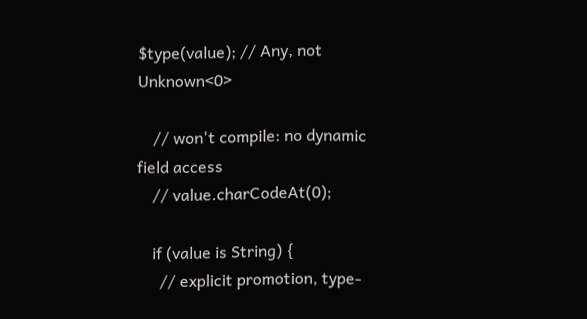$type(value); // Any, not Unknown<0>

    // won't compile: no dynamic field access
    // value.charCodeAt(0);

    if (value is String) {
      // explicit promotion, type-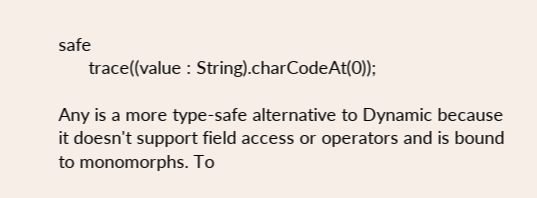safe
      trace((value : String).charCodeAt(0));

Any is a more type-safe alternative to Dynamic because it doesn't support field access or operators and is bound to monomorphs. To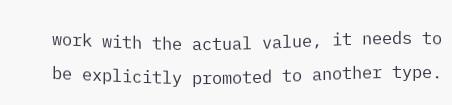work with the actual value, it needs to be explicitly promoted to another type.